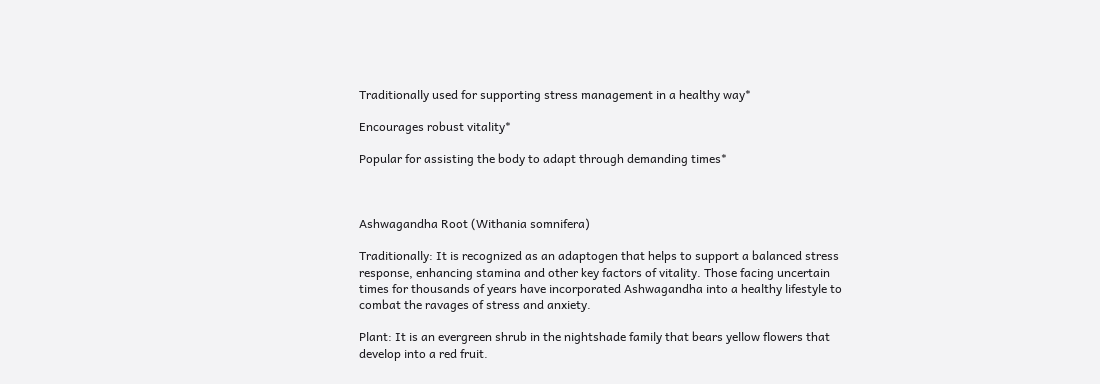Traditionally used for supporting stress management in a healthy way*

Encourages robust vitality*

Popular for assisting the body to adapt through demanding times*



Ashwagandha Root (Withania somnifera)

Traditionally: It is recognized as an adaptogen that helps to support a balanced stress response, enhancing stamina and other key factors of vitality. Those facing uncertain times for thousands of years have incorporated Ashwagandha into a healthy lifestyle to combat the ravages of stress and anxiety.

Plant: It is an evergreen shrub in the nightshade family that bears yellow flowers that develop into a red fruit.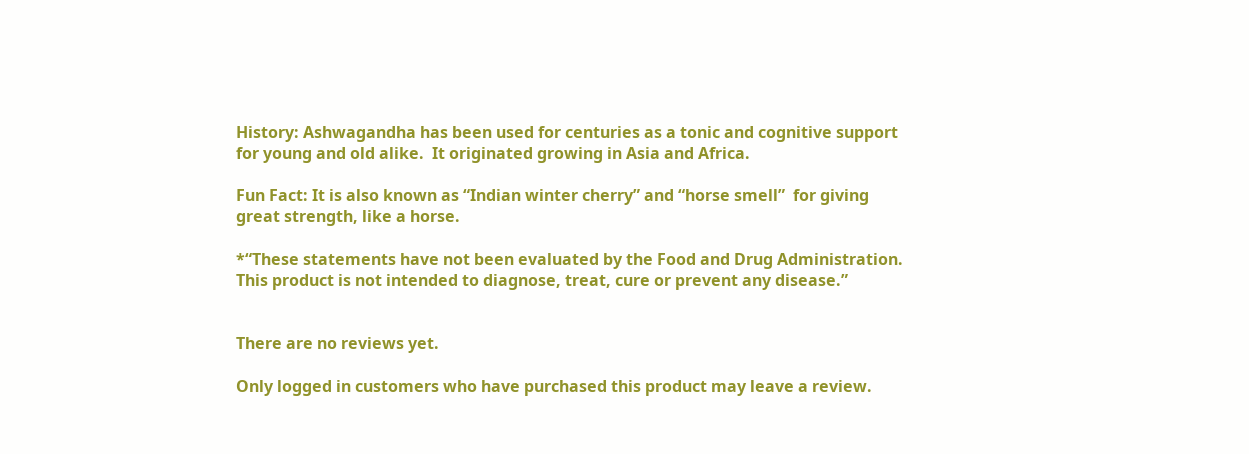History: Ashwagandha has been used for centuries as a tonic and cognitive support for young and old alike.  It originated growing in Asia and Africa.

Fun Fact: It is also known as “Indian winter cherry” and “horse smell”  for giving great strength, like a horse.

*“These statements have not been evaluated by the Food and Drug Administration. This product is not intended to diagnose, treat, cure or prevent any disease.”


There are no reviews yet.

Only logged in customers who have purchased this product may leave a review.